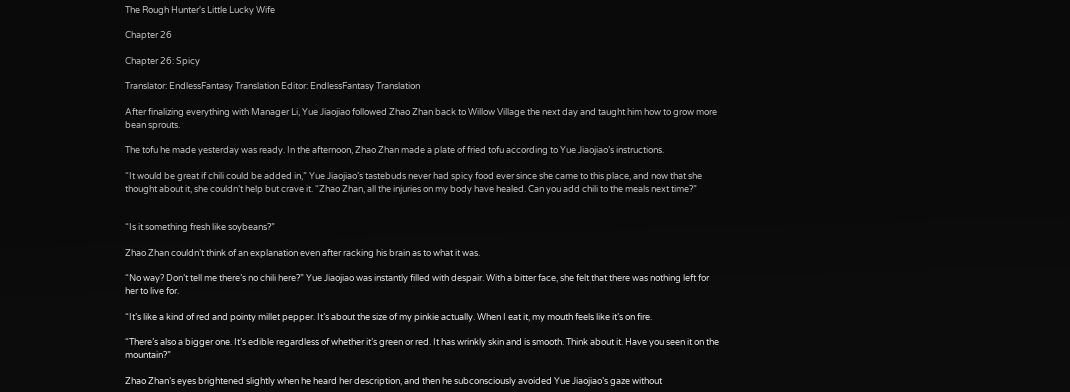The Rough Hunter's Little Lucky Wife

Chapter 26

Chapter 26: Spicy

Translator: EndlessFantasy Translation Editor: EndlessFantasy Translation

After finalizing everything with Manager Li, Yue Jiaojiao followed Zhao Zhan back to Willow Village the next day and taught him how to grow more bean sprouts.

The tofu he made yesterday was ready. In the afternoon, Zhao Zhan made a plate of fried tofu according to Yue Jiaojiao’s instructions.

“It would be great if chili could be added in,” Yue Jiaojiao’s tastebuds never had spicy food ever since she came to this place, and now that she thought about it, she couldn’t help but crave it. “Zhao Zhan, all the injuries on my body have healed. Can you add chili to the meals next time?”


“Is it something fresh like soybeans?”

Zhao Zhan couldn’t think of an explanation even after racking his brain as to what it was.

“No way? Don’t tell me there’s no chili here?” Yue Jiaojiao was instantly filled with despair. With a bitter face, she felt that there was nothing left for her to live for.

“It’s like a kind of red and pointy millet pepper. It’s about the size of my pinkie actually. When I eat it, my mouth feels like it’s on fire.

“There’s also a bigger one. It’s edible regardless of whether it’s green or red. It has wrinkly skin and is smooth. Think about it. Have you seen it on the mountain?”

Zhao Zhan’s eyes brightened slightly when he heard her description, and then he subconsciously avoided Yue Jiaojiao’s gaze without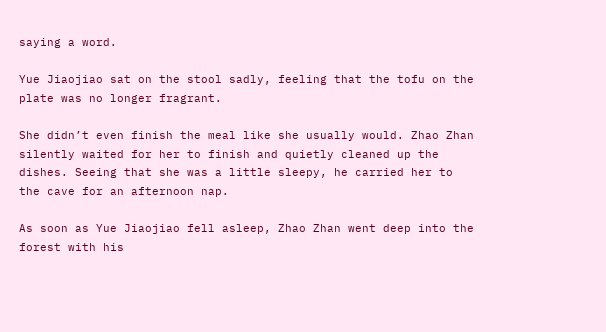saying a word.

Yue Jiaojiao sat on the stool sadly, feeling that the tofu on the plate was no longer fragrant.

She didn’t even finish the meal like she usually would. Zhao Zhan silently waited for her to finish and quietly cleaned up the dishes. Seeing that she was a little sleepy, he carried her to the cave for an afternoon nap.

As soon as Yue Jiaojiao fell asleep, Zhao Zhan went deep into the forest with his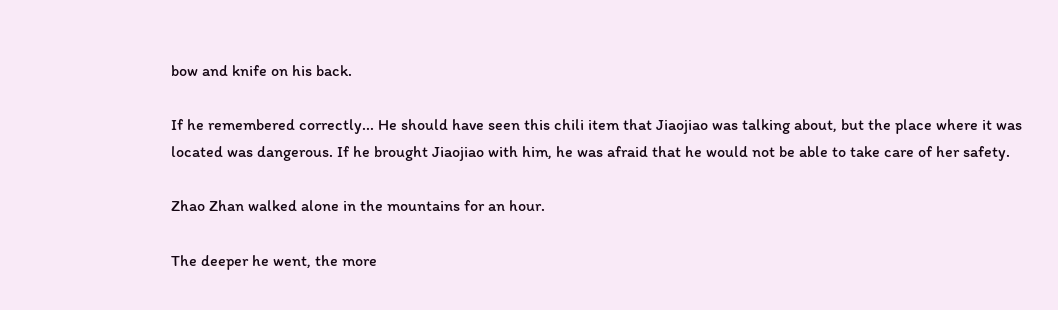bow and knife on his back.

If he remembered correctly... He should have seen this chili item that Jiaojiao was talking about, but the place where it was located was dangerous. If he brought Jiaojiao with him, he was afraid that he would not be able to take care of her safety.

Zhao Zhan walked alone in the mountains for an hour.

The deeper he went, the more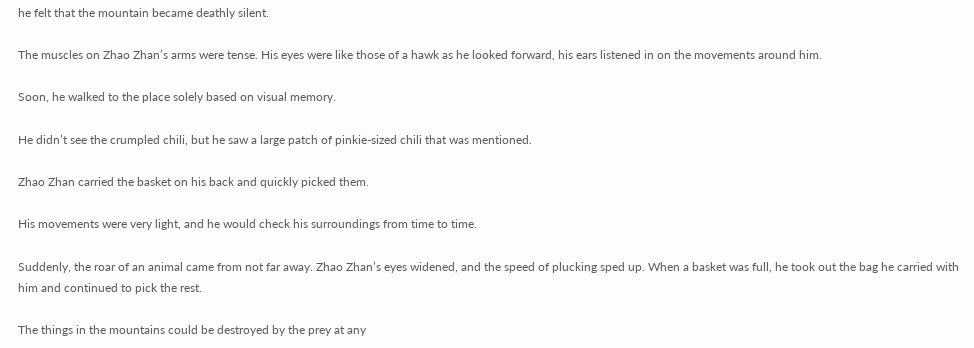he felt that the mountain became deathly silent.

The muscles on Zhao Zhan’s arms were tense. His eyes were like those of a hawk as he looked forward, his ears listened in on the movements around him.

Soon, he walked to the place solely based on visual memory.

He didn’t see the crumpled chili, but he saw a large patch of pinkie-sized chili that was mentioned.

Zhao Zhan carried the basket on his back and quickly picked them.

His movements were very light, and he would check his surroundings from time to time.

Suddenly, the roar of an animal came from not far away. Zhao Zhan’s eyes widened, and the speed of plucking sped up. When a basket was full, he took out the bag he carried with him and continued to pick the rest.

The things in the mountains could be destroyed by the prey at any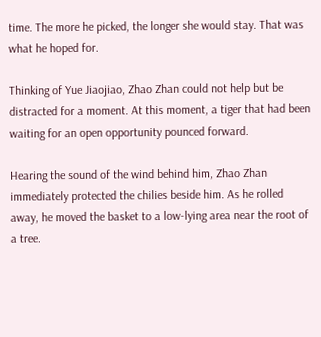time. The more he picked, the longer she would stay. That was what he hoped for.

Thinking of Yue Jiaojiao, Zhao Zhan could not help but be distracted for a moment. At this moment, a tiger that had been waiting for an open opportunity pounced forward.

Hearing the sound of the wind behind him, Zhao Zhan immediately protected the chilies beside him. As he rolled away, he moved the basket to a low-lying area near the root of a tree.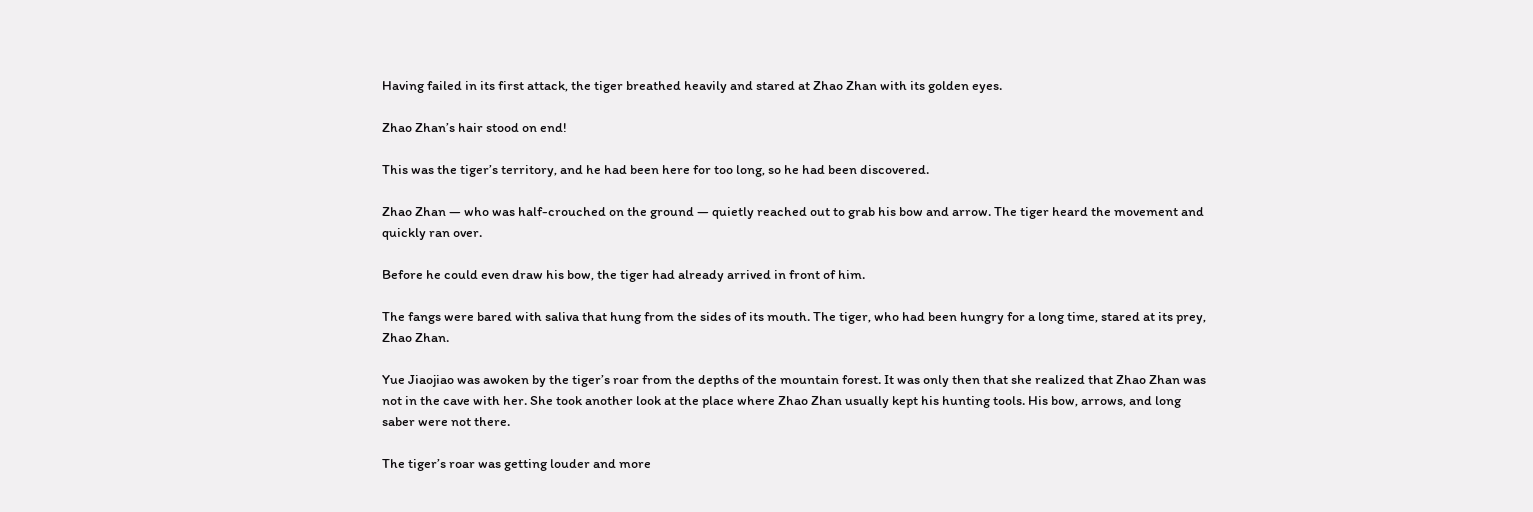Having failed in its first attack, the tiger breathed heavily and stared at Zhao Zhan with its golden eyes.

Zhao Zhan’s hair stood on end!

This was the tiger’s territory, and he had been here for too long, so he had been discovered.

Zhao Zhan — who was half-crouched on the ground — quietly reached out to grab his bow and arrow. The tiger heard the movement and quickly ran over.

Before he could even draw his bow, the tiger had already arrived in front of him.

The fangs were bared with saliva that hung from the sides of its mouth. The tiger, who had been hungry for a long time, stared at its prey, Zhao Zhan.

Yue Jiaojiao was awoken by the tiger’s roar from the depths of the mountain forest. It was only then that she realized that Zhao Zhan was not in the cave with her. She took another look at the place where Zhao Zhan usually kept his hunting tools. His bow, arrows, and long saber were not there.

The tiger’s roar was getting louder and more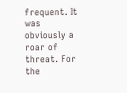frequent. It was obviously a roar of threat. For the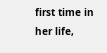first time in her life,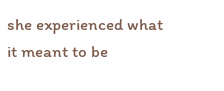she experienced what it meant to be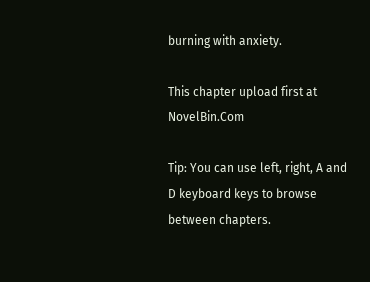burning with anxiety.

This chapter upload first at NovelBin.Com

Tip: You can use left, right, A and D keyboard keys to browse between chapters.